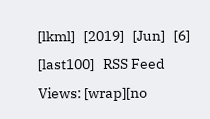[lkml]   [2019]   [Jun]   [6]   [last100]   RSS Feed
Views: [wrap][no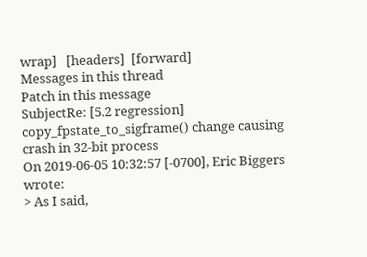wrap]   [headers]  [forward]
Messages in this thread
Patch in this message
SubjectRe: [5.2 regression] copy_fpstate_to_sigframe() change causing crash in 32-bit process
On 2019-06-05 10:32:57 [-0700], Eric Biggers wrote:
> As I said,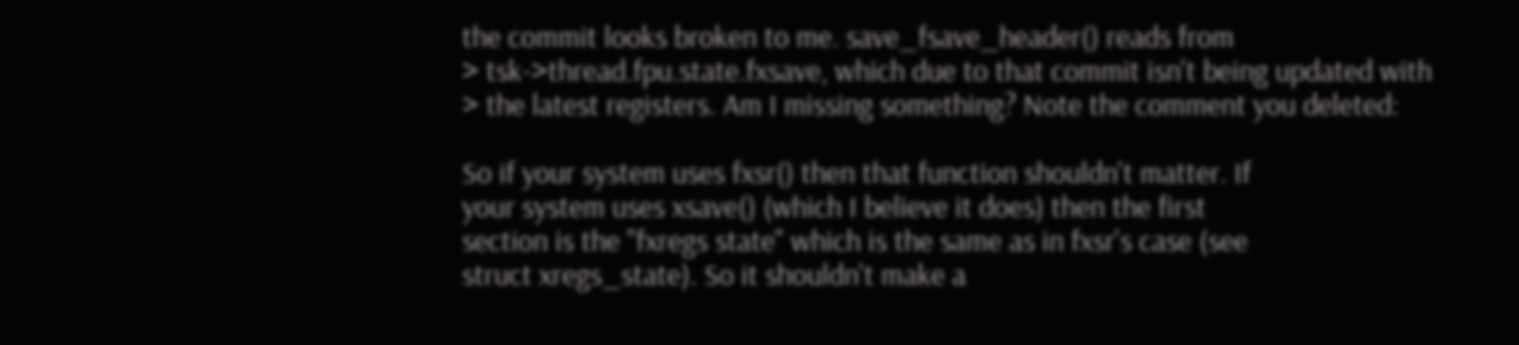the commit looks broken to me. save_fsave_header() reads from
> tsk->thread.fpu.state.fxsave, which due to that commit isn't being updated with
> the latest registers. Am I missing something? Note the comment you deleted:

So if your system uses fxsr() then that function shouldn't matter. If
your system uses xsave() (which I believe it does) then the first
section is the "fxregs state" which is the same as in fxsr's case (see
struct xregs_state). So it shouldn't make a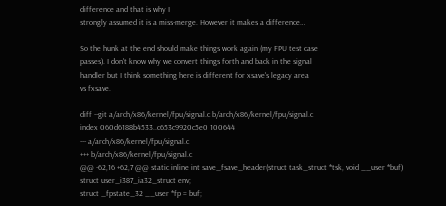difference and that is why I
strongly assumed it is a miss-merge. However it makes a difference…

So the hunk at the end should make things work again (my FPU test case
passes). I don't know why we convert things forth and back in the signal
handler but I think something here is different for xsave's legacy area
vs fxsave.

diff --git a/arch/x86/kernel/fpu/signal.c b/arch/x86/kernel/fpu/signal.c
index 060d6188b4533..c653c9920c5e0 100644
--- a/arch/x86/kernel/fpu/signal.c
+++ b/arch/x86/kernel/fpu/signal.c
@@ -62,16 +62,7 @@ static inline int save_fsave_header(struct task_struct *tsk, void __user *buf)
struct user_i387_ia32_struct env;
struct _fpstate_32 __user *fp = buf;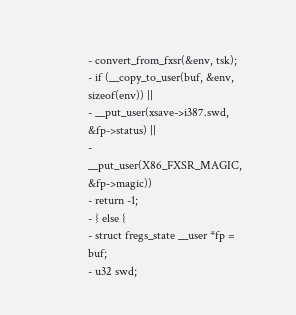- convert_from_fxsr(&env, tsk);
- if (__copy_to_user(buf, &env, sizeof(env)) ||
- __put_user(xsave->i387.swd, &fp->status) ||
- __put_user(X86_FXSR_MAGIC, &fp->magic))
- return -1;
- } else {
- struct fregs_state __user *fp = buf;
- u32 swd;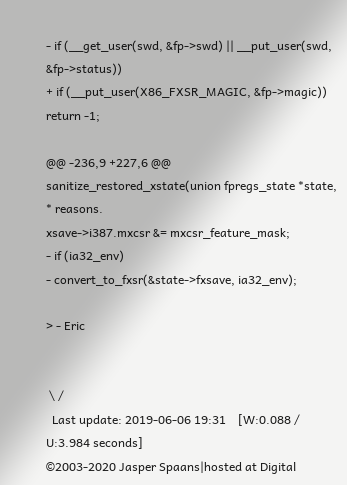- if (__get_user(swd, &fp->swd) || __put_user(swd, &fp->status))
+ if (__put_user(X86_FXSR_MAGIC, &fp->magic))
return -1;

@@ -236,9 +227,6 @@ sanitize_restored_xstate(union fpregs_state *state,
* reasons.
xsave->i387.mxcsr &= mxcsr_feature_mask;
- if (ia32_env)
- convert_to_fxsr(&state->fxsave, ia32_env);

> - Eric


 \ /
  Last update: 2019-06-06 19:31    [W:0.088 / U:3.984 seconds]
©2003-2020 Jasper Spaans|hosted at Digital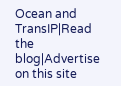Ocean and TransIP|Read the blog|Advertise on this site